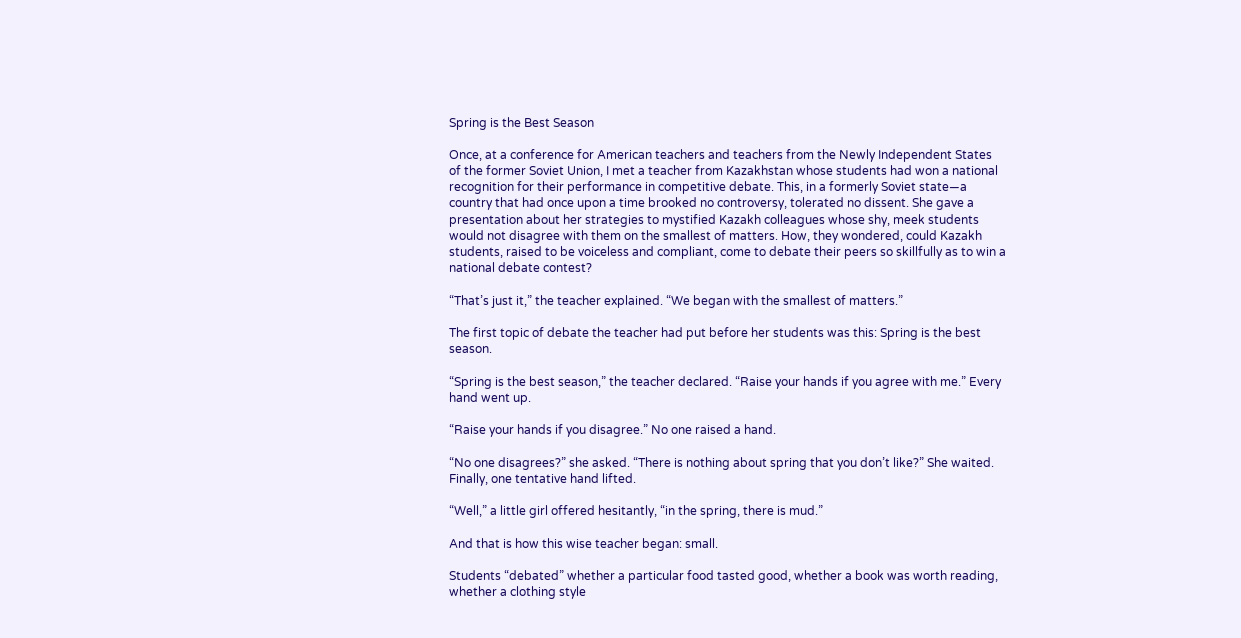Spring is the Best Season

Once, at a conference for American teachers and teachers from the Newly Independent States of the former Soviet Union, I met a teacher from Kazakhstan whose students had won a national recognition for their performance in competitive debate. This, in a formerly Soviet state—a country that had once upon a time brooked no controversy, tolerated no dissent. She gave a presentation about her strategies to mystified Kazakh colleagues whose shy, meek students would not disagree with them on the smallest of matters. How, they wondered, could Kazakh students, raised to be voiceless and compliant, come to debate their peers so skillfully as to win a national debate contest?

“That’s just it,” the teacher explained. “We began with the smallest of matters.”

The first topic of debate the teacher had put before her students was this: Spring is the best season.

“Spring is the best season,” the teacher declared. “Raise your hands if you agree with me.” Every hand went up.

“Raise your hands if you disagree.” No one raised a hand.

“No one disagrees?” she asked. “There is nothing about spring that you don’t like?” She waited. Finally, one tentative hand lifted.

“Well,” a little girl offered hesitantly, “in the spring, there is mud.”

And that is how this wise teacher began: small.

Students “debated” whether a particular food tasted good, whether a book was worth reading, whether a clothing style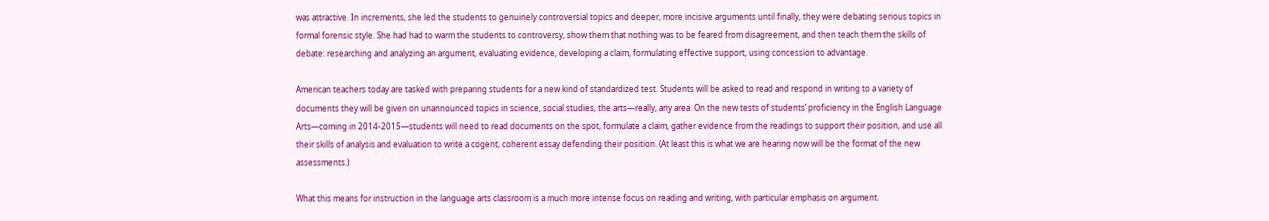was attractive. In increments, she led the students to genuinely controversial topics and deeper, more incisive arguments until finally, they were debating serious topics in formal forensic style. She had had to warm the students to controversy, show them that nothing was to be feared from disagreement, and then teach them the skills of debate: researching and analyzing an argument, evaluating evidence, developing a claim, formulating effective support, using concession to advantage.

American teachers today are tasked with preparing students for a new kind of standardized test. Students will be asked to read and respond in writing to a variety of documents they will be given on unannounced topics in science, social studies, the arts—really, any area. On the new tests of students’ proficiency in the English Language Arts—coming in 2014-2015—students will need to read documents on the spot, formulate a claim, gather evidence from the readings to support their position, and use all their skills of analysis and evaluation to write a cogent, coherent essay defending their position. (At least this is what we are hearing now will be the format of the new assessments.)

What this means for instruction in the language arts classroom is a much more intense focus on reading and writing, with particular emphasis on argument.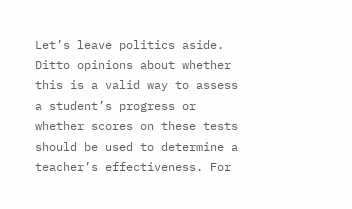Let’s leave politics aside. Ditto opinions about whether this is a valid way to assess a student’s progress or whether scores on these tests should be used to determine a teacher’s effectiveness. For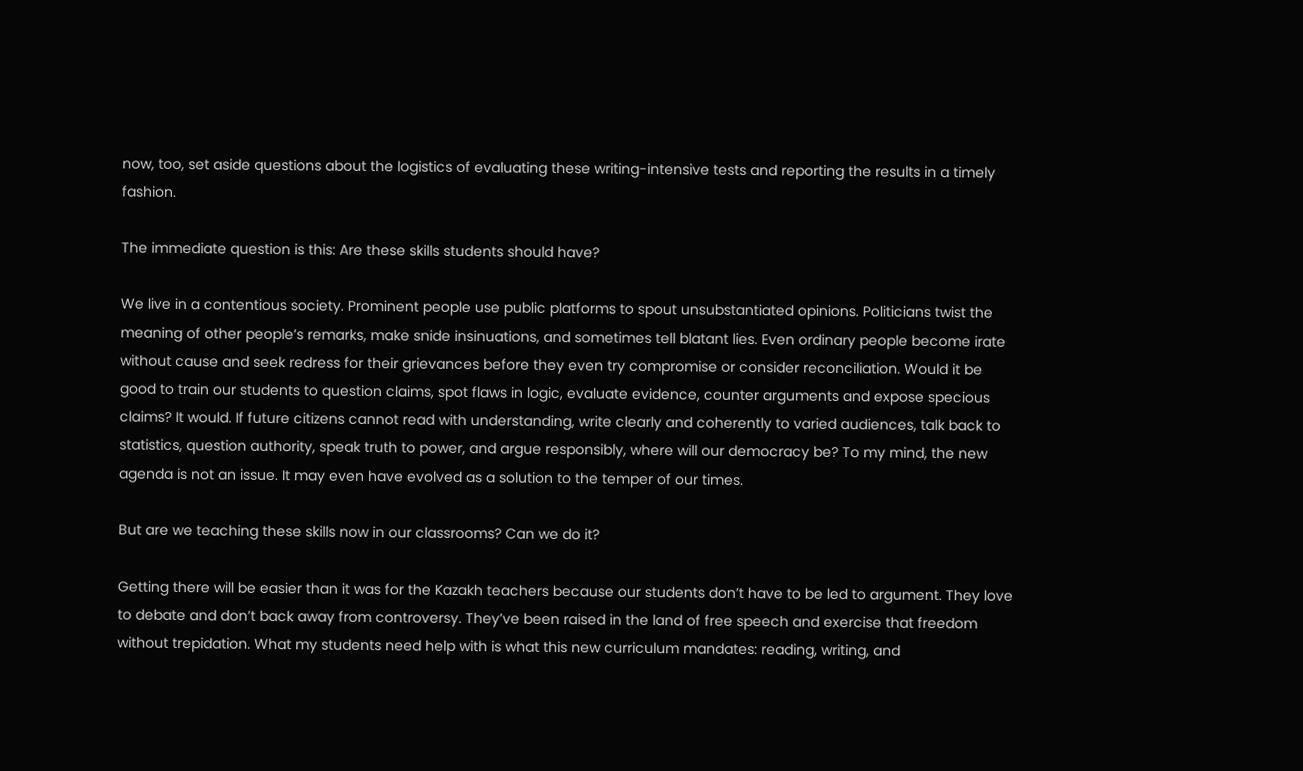now, too, set aside questions about the logistics of evaluating these writing-intensive tests and reporting the results in a timely fashion.

The immediate question is this: Are these skills students should have?

We live in a contentious society. Prominent people use public platforms to spout unsubstantiated opinions. Politicians twist the meaning of other people’s remarks, make snide insinuations, and sometimes tell blatant lies. Even ordinary people become irate without cause and seek redress for their grievances before they even try compromise or consider reconciliation. Would it be good to train our students to question claims, spot flaws in logic, evaluate evidence, counter arguments and expose specious claims? It would. If future citizens cannot read with understanding, write clearly and coherently to varied audiences, talk back to statistics, question authority, speak truth to power, and argue responsibly, where will our democracy be? To my mind, the new agenda is not an issue. It may even have evolved as a solution to the temper of our times.

But are we teaching these skills now in our classrooms? Can we do it?

Getting there will be easier than it was for the Kazakh teachers because our students don’t have to be led to argument. They love to debate and don’t back away from controversy. They’ve been raised in the land of free speech and exercise that freedom without trepidation. What my students need help with is what this new curriculum mandates: reading, writing, and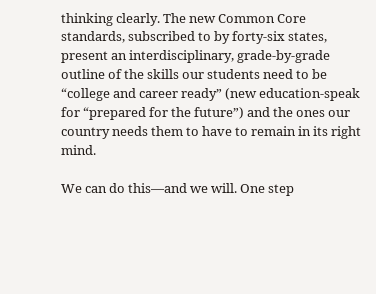thinking clearly. The new Common Core standards, subscribed to by forty-six states, present an interdisciplinary, grade-by-grade outline of the skills our students need to be “college and career ready” (new education-speak for “prepared for the future”) and the ones our country needs them to have to remain in its right mind.

We can do this—and we will. One step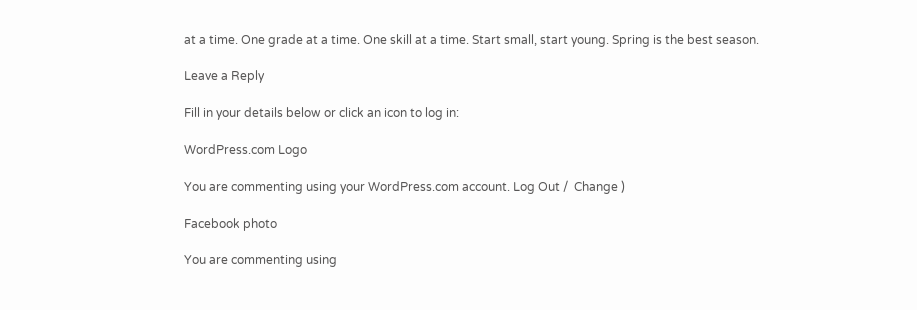at a time. One grade at a time. One skill at a time. Start small, start young. Spring is the best season.

Leave a Reply

Fill in your details below or click an icon to log in:

WordPress.com Logo

You are commenting using your WordPress.com account. Log Out /  Change )

Facebook photo

You are commenting using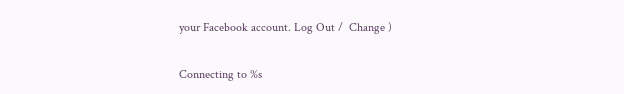your Facebook account. Log Out /  Change )

Connecting to %s